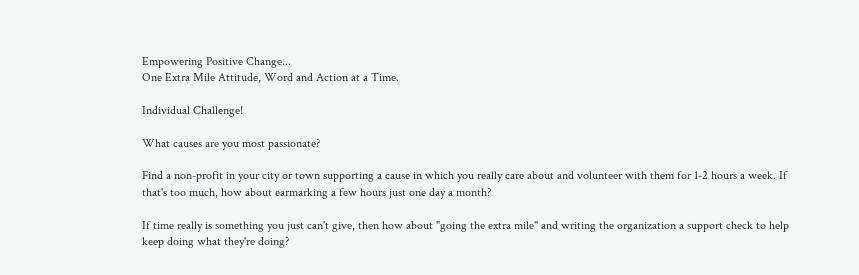Empowering Positive Change...
One Extra Mile Attitude, Word and Action at a Time.

Individual Challenge!

What causes are you most passionate?

Find a non-profit in your city or town supporting a cause in which you really care about and volunteer with them for 1-2 hours a week. If that's too much, how about earmarking a few hours just one day a month?

If time really is something you just can't give, then how about "going the extra mile" and writing the organization a support check to help keep doing what they're doing?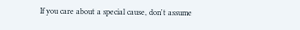If you care about a special cause, don't assume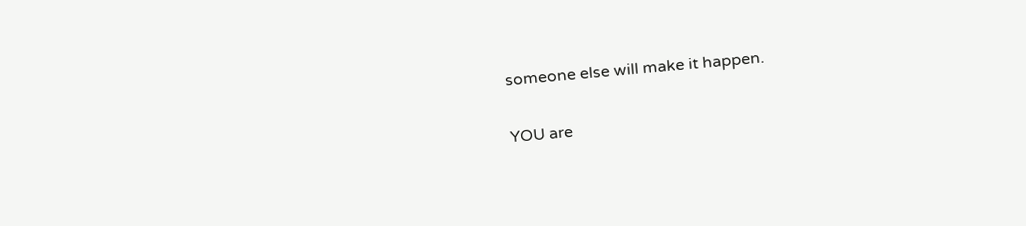someone else will make it happen.

YOU are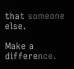that someone else.

Make a difference.